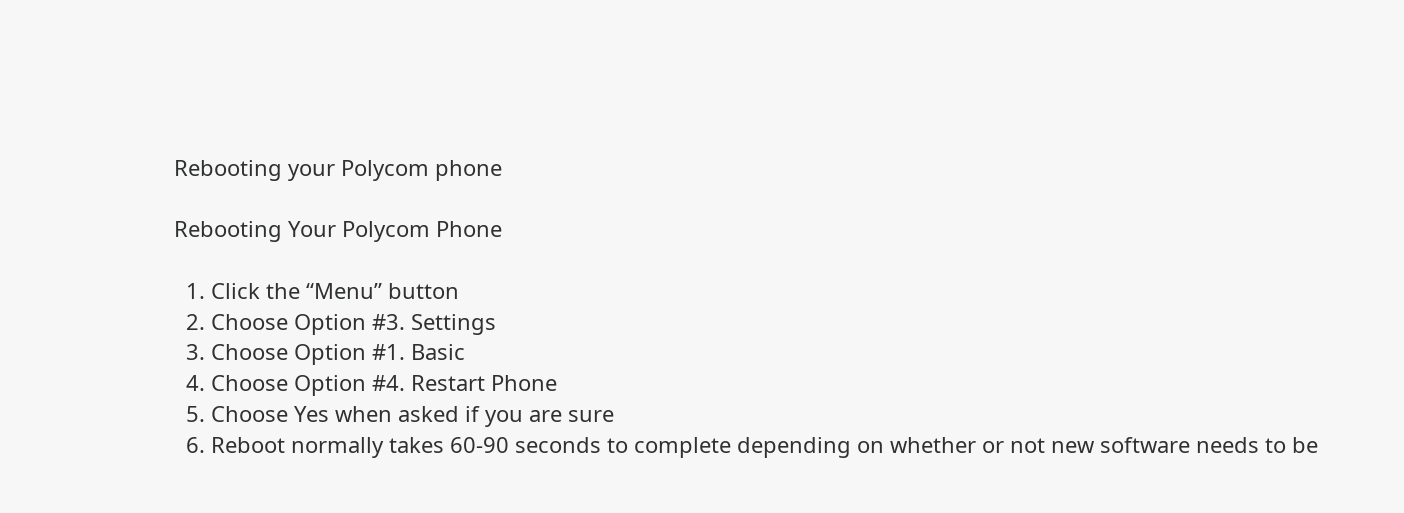Rebooting your Polycom phone

Rebooting Your Polycom Phone

  1. Click the “Menu” button
  2. Choose Option #3. Settings
  3. Choose Option #1. Basic
  4. Choose Option #4. Restart Phone
  5. Choose Yes when asked if you are sure
  6. Reboot normally takes 60-90 seconds to complete depending on whether or not new software needs to be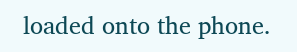loaded onto the phone.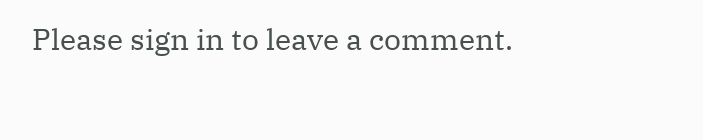Please sign in to leave a comment.